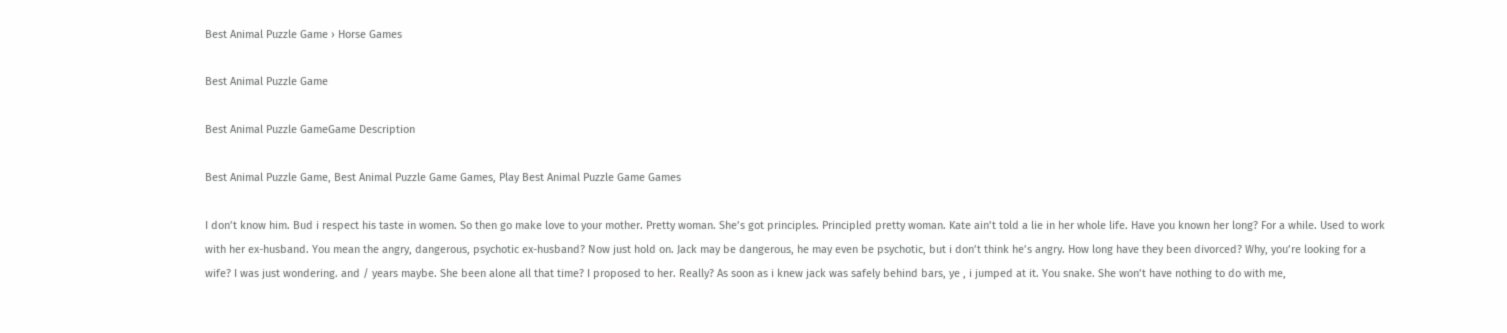Best Animal Puzzle Game › Horse Games

Best Animal Puzzle Game

Best Animal Puzzle GameGame Description

Best Animal Puzzle Game, Best Animal Puzzle Game Games, Play Best Animal Puzzle Game Games

I don’t know him. Bud i respect his taste in women. So then go make love to your mother. Pretty woman. She’s got principles. Principled pretty woman. Kate ain’t told a lie in her whole life. Have you known her long? For a while. Used to work with her ex-husband. You mean the angry, dangerous, psychotic ex-husband? Now just hold on. Jack may be dangerous, he may even be psychotic, but i don’t think he’s angry. How long have they been divorced? Why, you’re looking for a wife? I was just wondering. and / years maybe. She been alone all that time? I proposed to her. Really? As soon as i knew jack was safely behind bars, ye , i jumped at it. You snake. She won’t have nothing to do with me,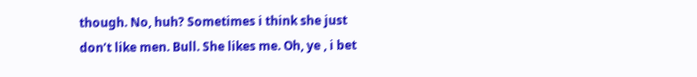though. No, huh? Sometimes i think she just don’t like men. Bull. She likes me. Oh, ye , i bet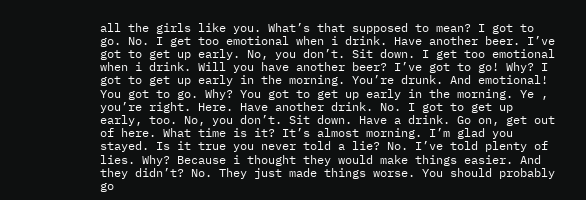all the girls like you. What’s that supposed to mean? I got to go. No. I get too emotional when i drink. Have another beer. I’ve got to get up early. No, you don’t. Sit down. I get too emotional when i drink. Will you have another beer? I’ve got to go! Why? I got to get up early in the morning. You’re drunk. And emotional! You got to go. Why? You got to get up early in the morning. Ye , you’re right. Here. Have another drink. No. I got to get up early, too. No, you don’t. Sit down. Have a drink. Go on, get out of here. What time is it? It’s almost morning. I’m glad you stayed. Is it true you never told a lie? No. I’ve told plenty of lies. Why? Because i thought they would make things easier. And they didn’t? No. They just made things worse. You should probably go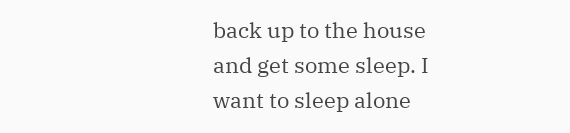back up to the house and get some sleep. I want to sleep alone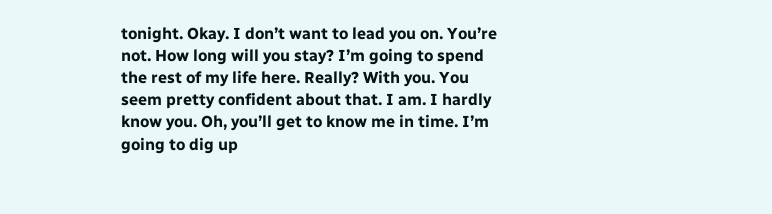tonight. Okay. I don’t want to lead you on. You’re not. How long will you stay? I’m going to spend the rest of my life here. Really? With you. You seem pretty confident about that. I am. I hardly know you. Oh, you’ll get to know me in time. I’m going to dig up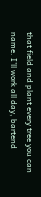that field and plant every tree you can name. I’ll work all day, bartend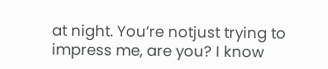at night. You’re notjust trying to impress me, are you? I know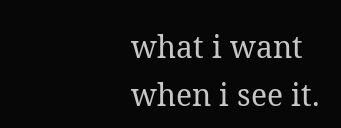what i want when i see it.